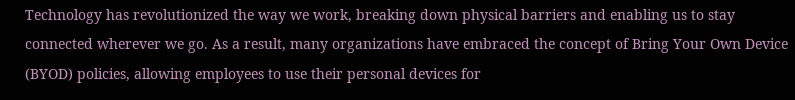Technology has revolutionized the way we work, breaking down physical barriers and enabling us to stay connected wherever we go. As a result, many organizations have embraced the concept of Bring Your Own Device (BYOD) policies, allowing employees to use their personal devices for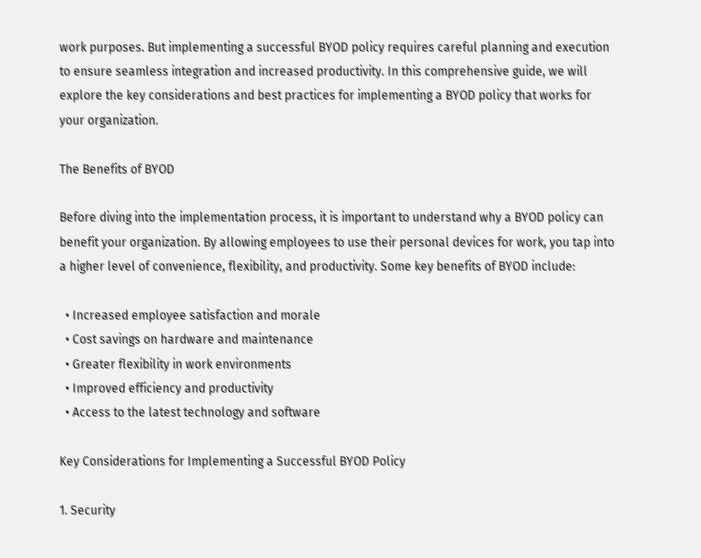work purposes. But implementing a successful BYOD policy requires careful planning and execution to ensure seamless integration and increased productivity. In this comprehensive guide, we will explore the key considerations and best practices for implementing a BYOD policy that works for your organization.

The Benefits of BYOD

Before diving into the implementation process, it is important to understand why a BYOD policy can benefit your organization. By allowing employees to use their personal devices for work, you tap into a higher level of convenience, flexibility, and productivity. Some key benefits of BYOD include:

  • Increased employee satisfaction and morale
  • Cost savings on hardware and maintenance
  • Greater flexibility in work environments
  • Improved efficiency and productivity
  • Access to the latest technology and software

Key Considerations for Implementing a Successful BYOD Policy

1. Security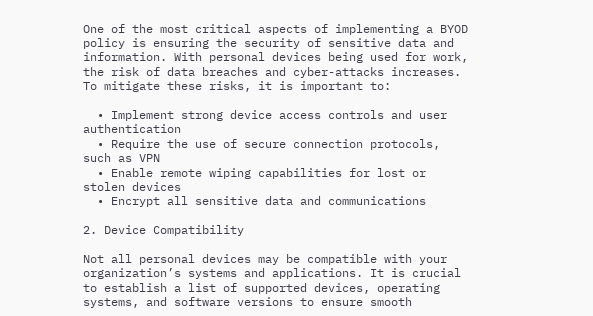One of the most critical aspects of implementing a BYOD policy is ensuring the security of sensitive data and information. With personal devices being used for work, the risk of data breaches and cyber-attacks increases. To mitigate these risks, it is important to:

  • Implement strong device access controls and user authentication
  • Require the use of secure connection protocols, such as VPN
  • Enable remote wiping capabilities for lost or stolen devices
  • Encrypt all sensitive data and communications

2. Device Compatibility

Not all personal devices may be compatible with your organization’s systems and applications. It is crucial to establish a list of supported devices, operating systems, and software versions to ensure smooth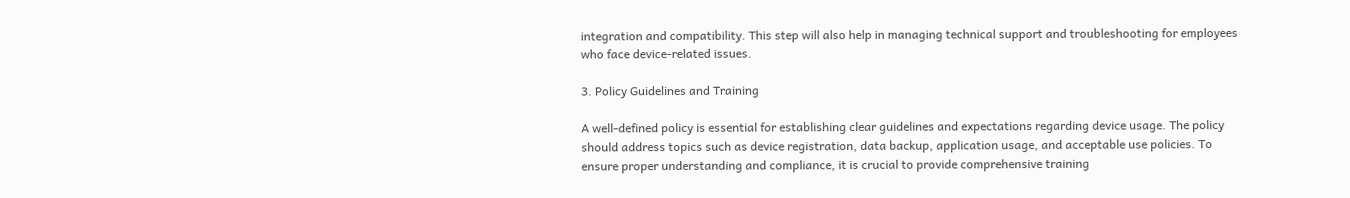integration and compatibility. This step will also help in managing technical support and troubleshooting for employees who face device-related issues.

3. Policy Guidelines and Training

A well-defined policy is essential for establishing clear guidelines and expectations regarding device usage. The policy should address topics such as device registration, data backup, application usage, and acceptable use policies. To ensure proper understanding and compliance, it is crucial to provide comprehensive training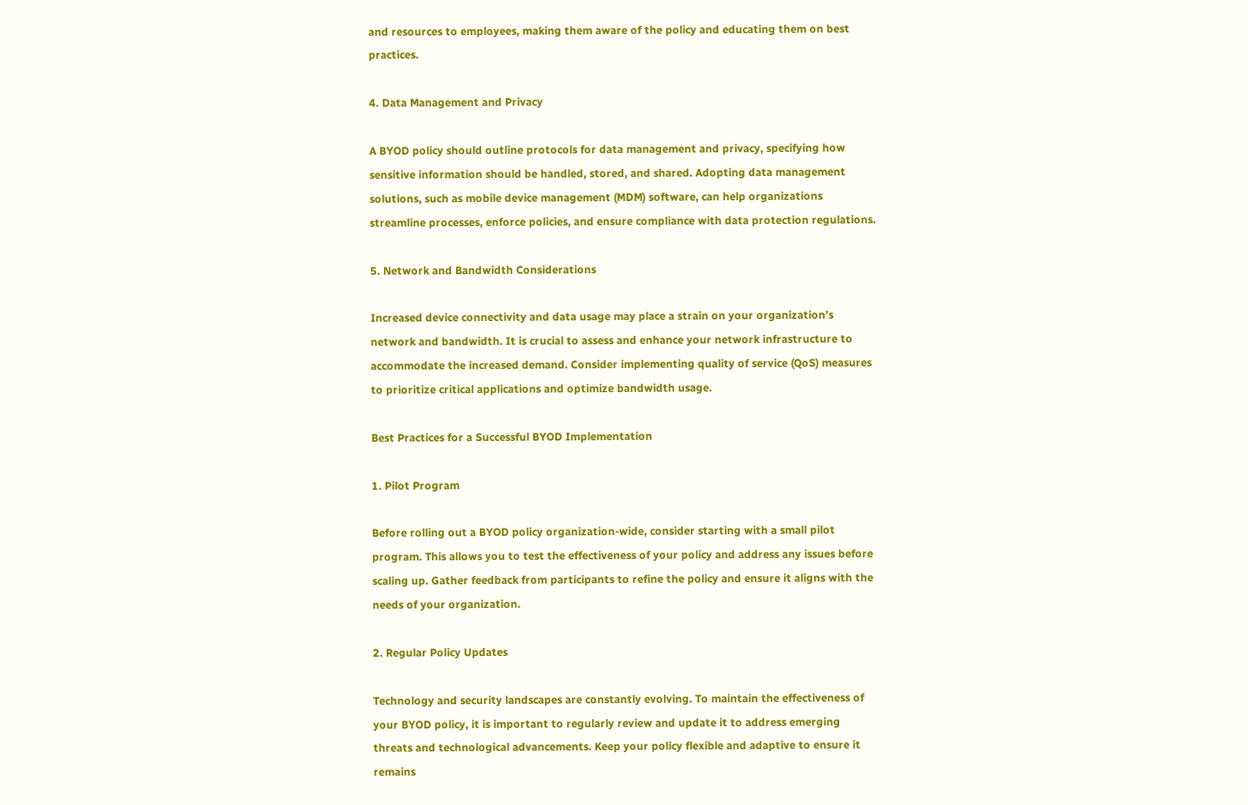and resources to employees, making them aware of the policy and educating them on best practices.

4. Data Management and Privacy

A BYOD policy should outline protocols for data management and privacy, specifying how sensitive information should be handled, stored, and shared. Adopting data management solutions, such as mobile device management (MDM) software, can help organizations streamline processes, enforce policies, and ensure compliance with data protection regulations.

5. Network and Bandwidth Considerations

Increased device connectivity and data usage may place a strain on your organization’s network and bandwidth. It is crucial to assess and enhance your network infrastructure to accommodate the increased demand. Consider implementing quality of service (QoS) measures to prioritize critical applications and optimize bandwidth usage.

Best Practices for a Successful BYOD Implementation

1. Pilot Program

Before rolling out a BYOD policy organization-wide, consider starting with a small pilot program. This allows you to test the effectiveness of your policy and address any issues before scaling up. Gather feedback from participants to refine the policy and ensure it aligns with the needs of your organization.

2. Regular Policy Updates

Technology and security landscapes are constantly evolving. To maintain the effectiveness of your BYOD policy, it is important to regularly review and update it to address emerging threats and technological advancements. Keep your policy flexible and adaptive to ensure it remains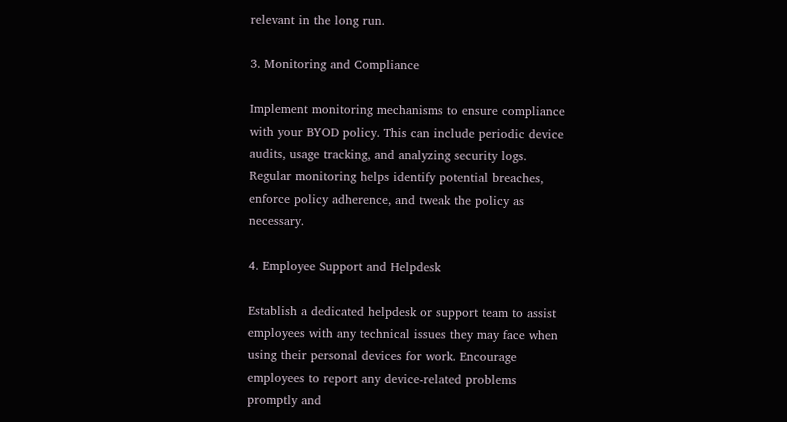relevant in the long run.

3. Monitoring and Compliance

Implement monitoring mechanisms to ensure compliance with your BYOD policy. This can include periodic device audits, usage tracking, and analyzing security logs. Regular monitoring helps identify potential breaches, enforce policy adherence, and tweak the policy as necessary.

4. Employee Support and Helpdesk

Establish a dedicated helpdesk or support team to assist employees with any technical issues they may face when using their personal devices for work. Encourage employees to report any device-related problems promptly and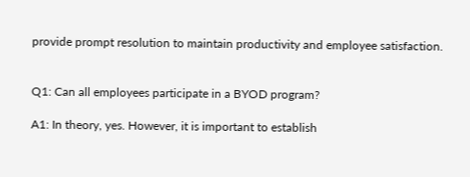provide prompt resolution to maintain productivity and employee satisfaction.


Q1: Can all employees participate in a BYOD program?

A1: In theory, yes. However, it is important to establish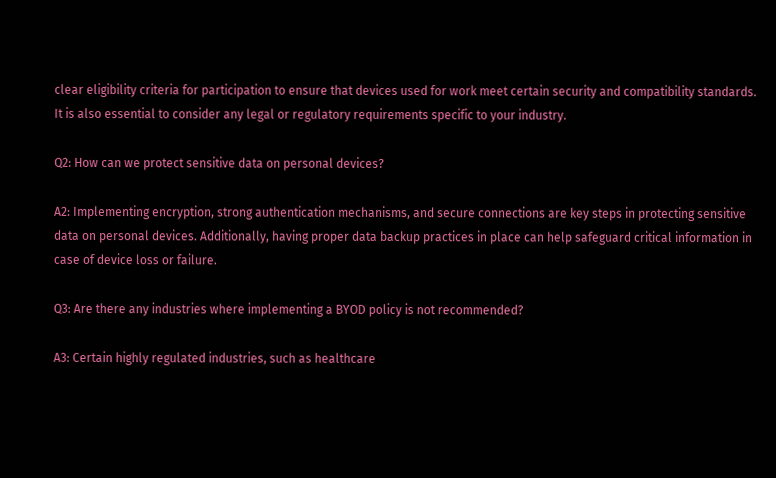clear eligibility criteria for participation to ensure that devices used for work meet certain security and compatibility standards. It is also essential to consider any legal or regulatory requirements specific to your industry.

Q2: How can we protect sensitive data on personal devices?

A2: Implementing encryption, strong authentication mechanisms, and secure connections are key steps in protecting sensitive data on personal devices. Additionally, having proper data backup practices in place can help safeguard critical information in case of device loss or failure.

Q3: Are there any industries where implementing a BYOD policy is not recommended?

A3: Certain highly regulated industries, such as healthcare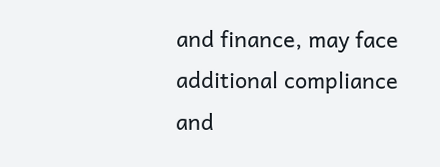and finance, may face additional compliance and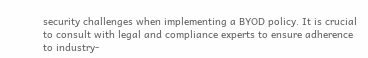security challenges when implementing a BYOD policy. It is crucial to consult with legal and compliance experts to ensure adherence to industry-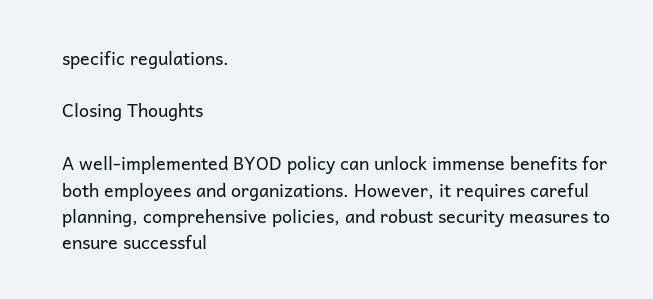specific regulations.

Closing Thoughts

A well-implemented BYOD policy can unlock immense benefits for both employees and organizations. However, it requires careful planning, comprehensive policies, and robust security measures to ensure successful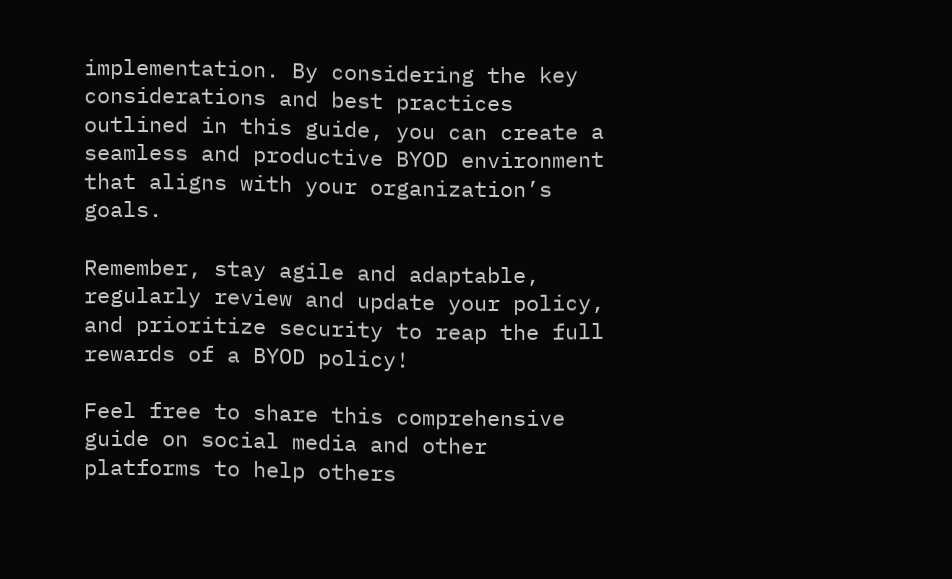implementation. By considering the key considerations and best practices outlined in this guide, you can create a seamless and productive BYOD environment that aligns with your organization’s goals.

Remember, stay agile and adaptable, regularly review and update your policy, and prioritize security to reap the full rewards of a BYOD policy!

Feel free to share this comprehensive guide on social media and other platforms to help others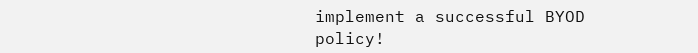implement a successful BYOD policy!